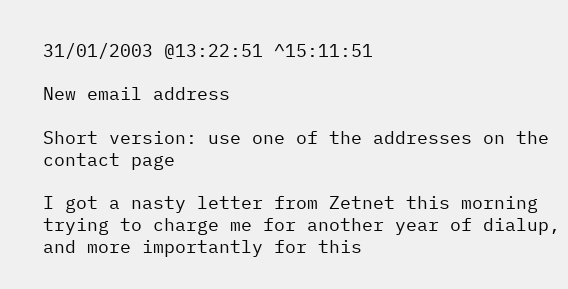31/01/2003 @13:22:51 ^15:11:51

New email address

Short version: use one of the addresses on the contact page

I got a nasty letter from Zetnet this morning trying to charge me for another year of dialup, and more importantly for this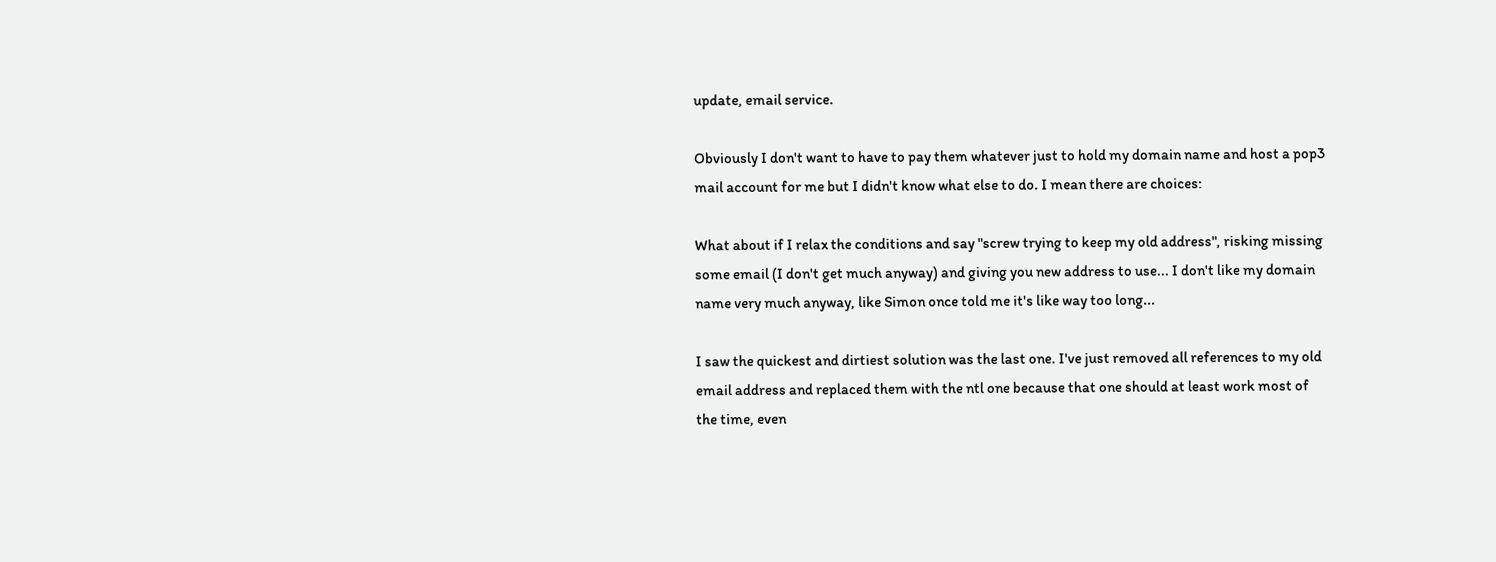update, email service.

Obviously I don't want to have to pay them whatever just to hold my domain name and host a pop3 mail account for me but I didn't know what else to do. I mean there are choices:

What about if I relax the conditions and say "screw trying to keep my old address", risking missing some email (I don't get much anyway) and giving you new address to use... I don't like my domain name very much anyway, like Simon once told me it's like way too long...

I saw the quickest and dirtiest solution was the last one. I've just removed all references to my old email address and replaced them with the ntl one because that one should at least work most of the time, even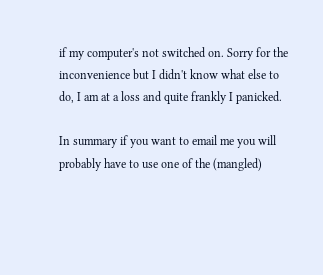if my computer's not switched on. Sorry for the inconvenience but I didn't know what else to do, I am at a loss and quite frankly I panicked.

In summary if you want to email me you will probably have to use one of the (mangled)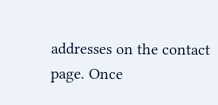addresses on the contact page. Once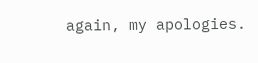again, my apologies.